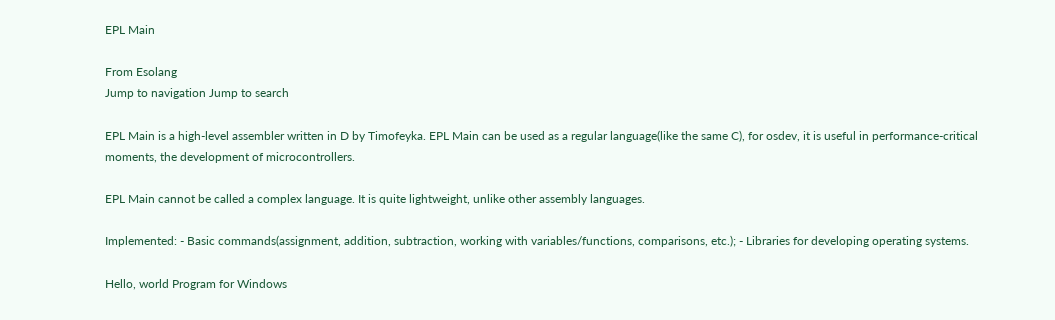EPL Main

From Esolang
Jump to navigation Jump to search

EPL Main is a high-level assembler written in D by Timofeyka. EPL Main can be used as a regular language(like the same C), for osdev, it is useful in performance-critical moments, the development of microcontrollers.

EPL Main cannot be called a complex language. It is quite lightweight, unlike other assembly languages.

Implemented: - Basic commands(assignment, addition, subtraction, working with variables/functions, comparisons, etc.); - Libraries for developing operating systems.

Hello, world Program for Windows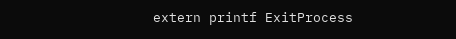extern printf ExitProcess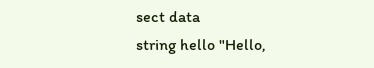sect data
string hello "Hello,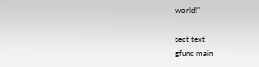world!"

sect text
gfunc main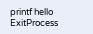printf hello
ExitProcess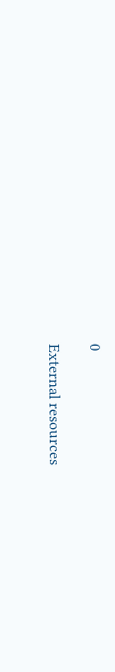0

External resources